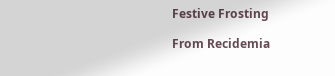Festive Frosting

From Recidemia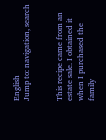English
Jump to: navigation, search


This recipe came from an estate sale. I obtained it when I purchased the family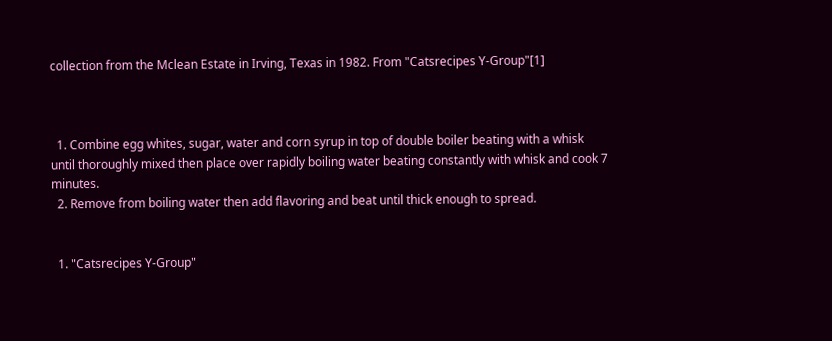collection from the Mclean Estate in Irving, Texas in 1982. From "Catsrecipes Y-Group"[1]



  1. Combine egg whites, sugar, water and corn syrup in top of double boiler beating with a whisk until thoroughly mixed then place over rapidly boiling water beating constantly with whisk and cook 7 minutes.
  2. Remove from boiling water then add flavoring and beat until thick enough to spread.


  1. "Catsrecipes Y-Group"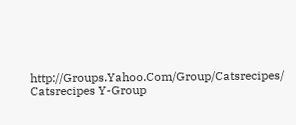http://Groups.Yahoo.Com/Group/Catsrecipes/ Catsrecipes Y-Group